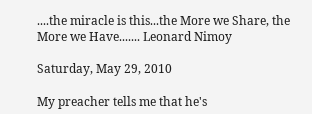....the miracle is this...the More we Share, the More we Have....... Leonard Nimoy

Saturday, May 29, 2010

My preacher tells me that he's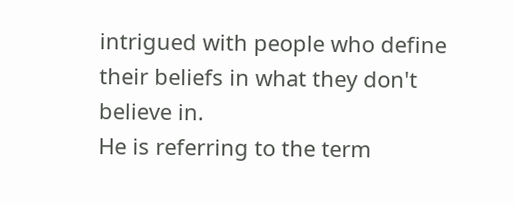intrigued with people who define their beliefs in what they don't believe in.
He is referring to the term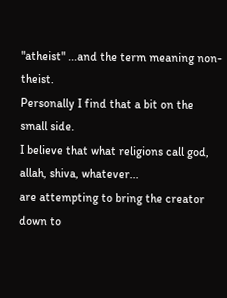"atheist" ...and the term meaning non-theist.
Personally I find that a bit on the small side.
I believe that what religions call god, allah, shiva, whatever...
are attempting to bring the creator down to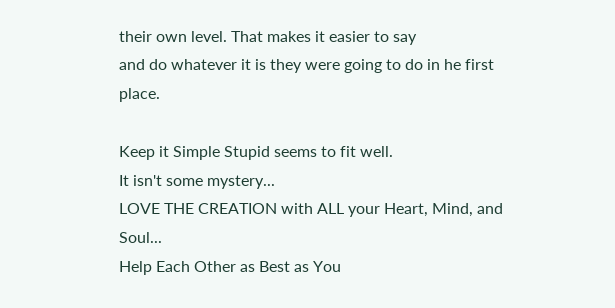their own level. That makes it easier to say
and do whatever it is they were going to do in he first place.

Keep it Simple Stupid seems to fit well.
It isn't some mystery...
LOVE THE CREATION with ALL your Heart, Mind, and Soul...
Help Each Other as Best as You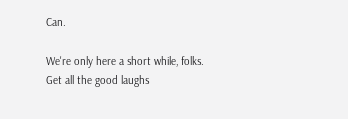Can.

We're only here a short while, folks.
Get all the good laughs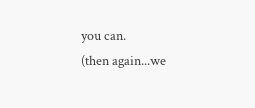you can.
(then again...we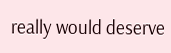really would deserve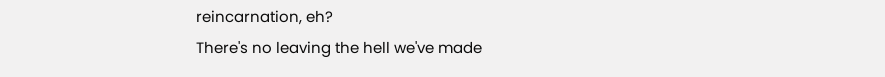reincarnation, eh?
There's no leaving the hell we've made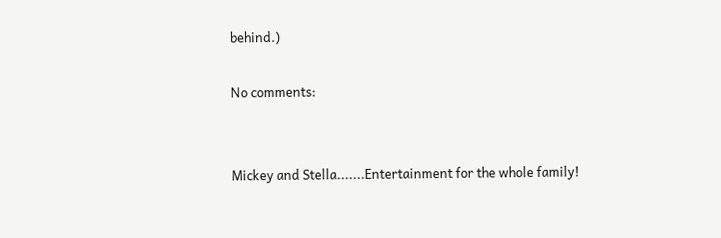behind.)

No comments:


Mickey and Stella.......Entertainment for the whole family!